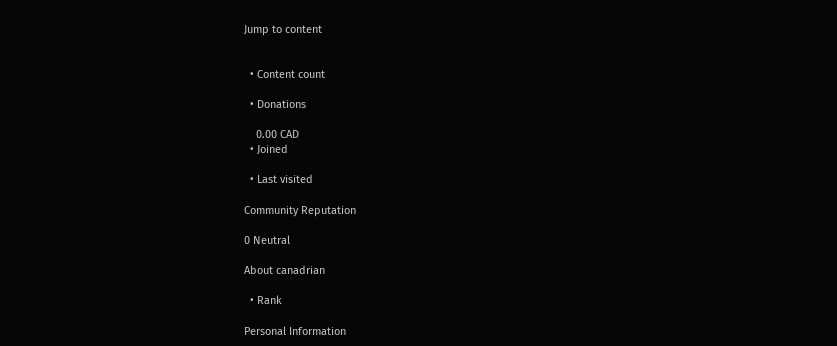Jump to content


  • Content count

  • Donations

    0.00 CAD
  • Joined

  • Last visited

Community Reputation

0 Neutral

About canadrian

  • Rank

Personal Information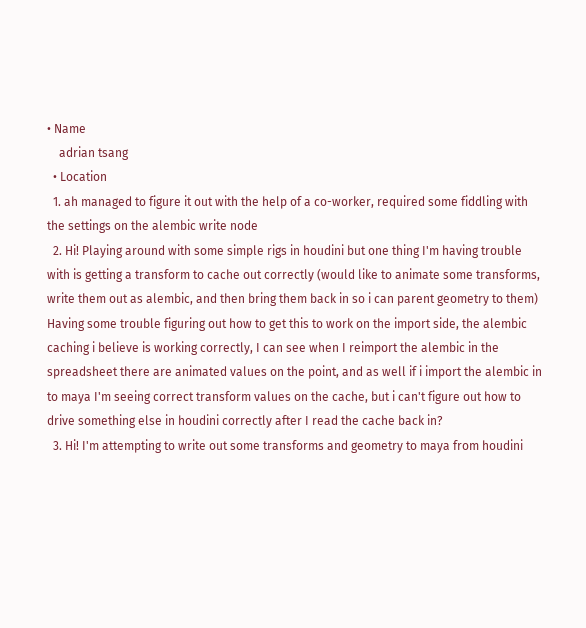• Name
    adrian tsang
  • Location
  1. ah managed to figure it out with the help of a co-worker, required some fiddling with the settings on the alembic write node
  2. Hi! Playing around with some simple rigs in houdini but one thing I'm having trouble with is getting a transform to cache out correctly (would like to animate some transforms, write them out as alembic, and then bring them back in so i can parent geometry to them) Having some trouble figuring out how to get this to work on the import side, the alembic caching i believe is working correctly, I can see when I reimport the alembic in the spreadsheet there are animated values on the point, and as well if i import the alembic in to maya I'm seeing correct transform values on the cache, but i can't figure out how to drive something else in houdini correctly after I read the cache back in?
  3. Hi! I'm attempting to write out some transforms and geometry to maya from houdini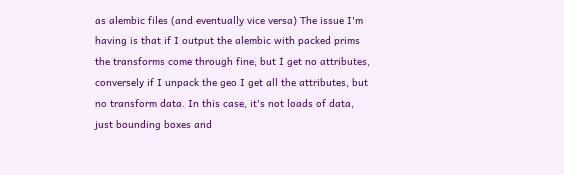as alembic files (and eventually vice versa) The issue I'm having is that if I output the alembic with packed prims the transforms come through fine, but I get no attributes, conversely if I unpack the geo I get all the attributes, but no transform data. In this case, it's not loads of data, just bounding boxes and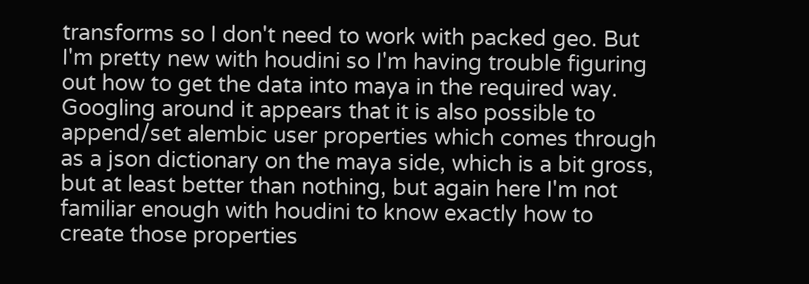transforms so I don't need to work with packed geo. But I'm pretty new with houdini so I'm having trouble figuring out how to get the data into maya in the required way. Googling around it appears that it is also possible to append/set alembic user properties which comes through as a json dictionary on the maya side, which is a bit gross, but at least better than nothing, but again here I'm not familiar enough with houdini to know exactly how to create those properties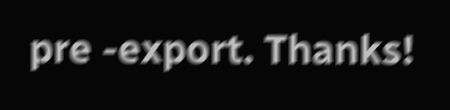pre -export. Thanks!